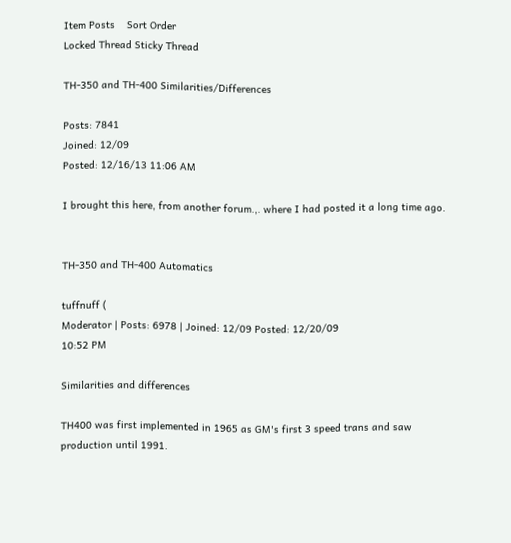Item Posts    Sort Order
Locked Thread Sticky Thread

TH-350 and TH-400 Similarities/Differences

Posts: 7841
Joined: 12/09
Posted: 12/16/13 11:06 AM

I brought this here, from another forum.,. where I had posted it a long time ago.


TH-350 and TH-400 Automatics

tuffnuff (
Moderator | Posts: 6978 | Joined: 12/09 Posted: 12/20/09
10:52 PM

Similarities and differences

TH400 was first implemented in 1965 as GM's first 3 speed trans and saw production until 1991.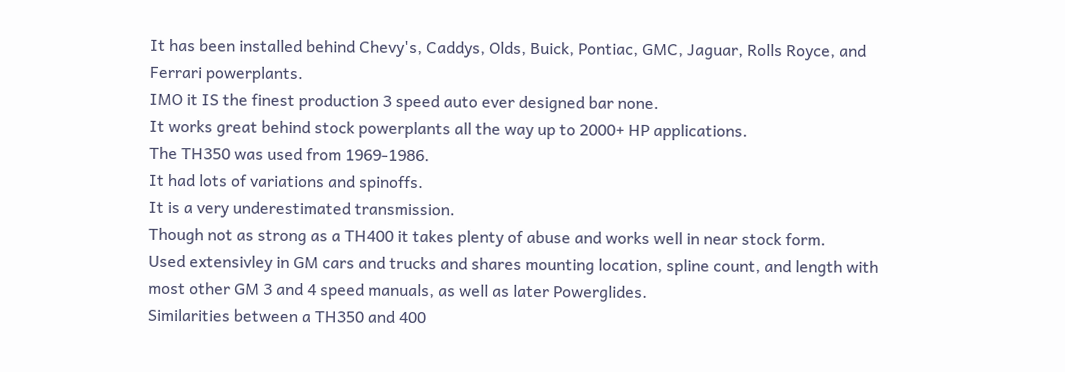It has been installed behind Chevy's, Caddys, Olds, Buick, Pontiac, GMC, Jaguar, Rolls Royce, and Ferrari powerplants.
IMO it IS the finest production 3 speed auto ever designed bar none.
It works great behind stock powerplants all the way up to 2000+ HP applications.
The TH350 was used from 1969-1986.
It had lots of variations and spinoffs.
It is a very underestimated transmission.
Though not as strong as a TH400 it takes plenty of abuse and works well in near stock form.
Used extensivley in GM cars and trucks and shares mounting location, spline count, and length with most other GM 3 and 4 speed manuals, as well as later Powerglides.
Similarities between a TH350 and 400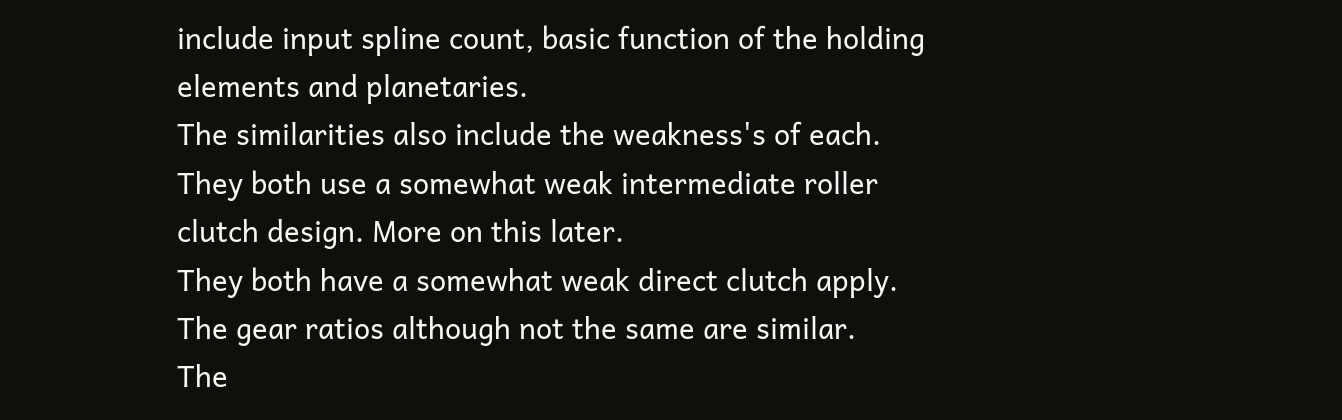include input spline count, basic function of the holding elements and planetaries.
The similarities also include the weakness's of each.
They both use a somewhat weak intermediate roller clutch design. More on this later.
They both have a somewhat weak direct clutch apply.
The gear ratios although not the same are similar.
The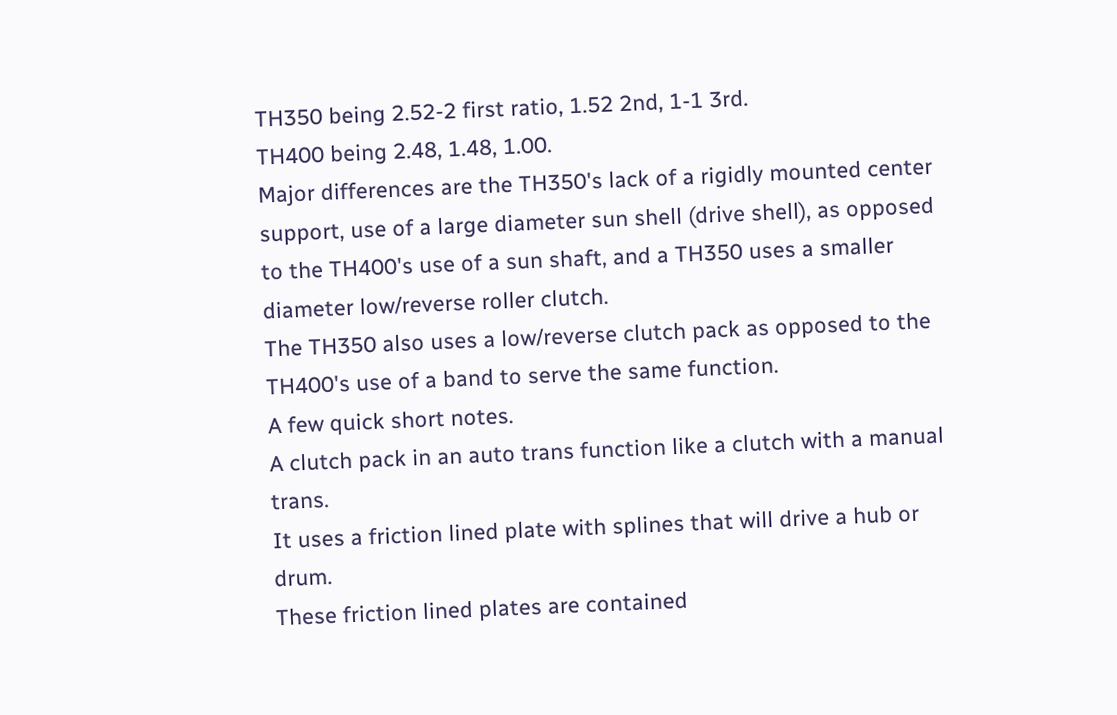TH350 being 2.52-2 first ratio, 1.52 2nd, 1-1 3rd.
TH400 being 2.48, 1.48, 1.00.
Major differences are the TH350's lack of a rigidly mounted center support, use of a large diameter sun shell (drive shell), as opposed to the TH400's use of a sun shaft, and a TH350 uses a smaller diameter low/reverse roller clutch.
The TH350 also uses a low/reverse clutch pack as opposed to the TH400's use of a band to serve the same function.
A few quick short notes.
A clutch pack in an auto trans function like a clutch with a manual trans.
It uses a friction lined plate with splines that will drive a hub or drum.
These friction lined plates are contained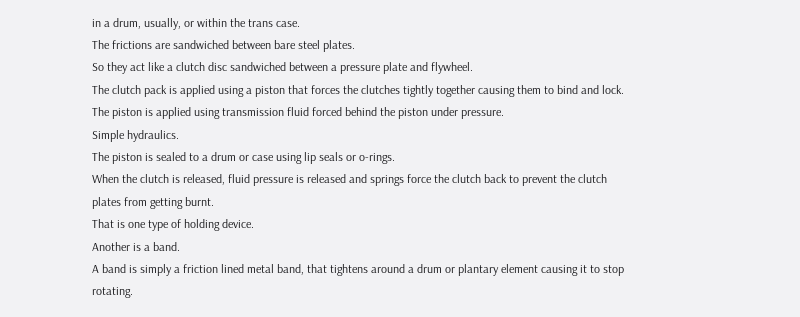in a drum, usually, or within the trans case.
The frictions are sandwiched between bare steel plates.
So they act like a clutch disc sandwiched between a pressure plate and flywheel.
The clutch pack is applied using a piston that forces the clutches tightly together causing them to bind and lock.
The piston is applied using transmission fluid forced behind the piston under pressure.
Simple hydraulics.
The piston is sealed to a drum or case using lip seals or o-rings.
When the clutch is released, fluid pressure is released and springs force the clutch back to prevent the clutch plates from getting burnt.
That is one type of holding device.
Another is a band.
A band is simply a friction lined metal band, that tightens around a drum or plantary element causing it to stop rotating.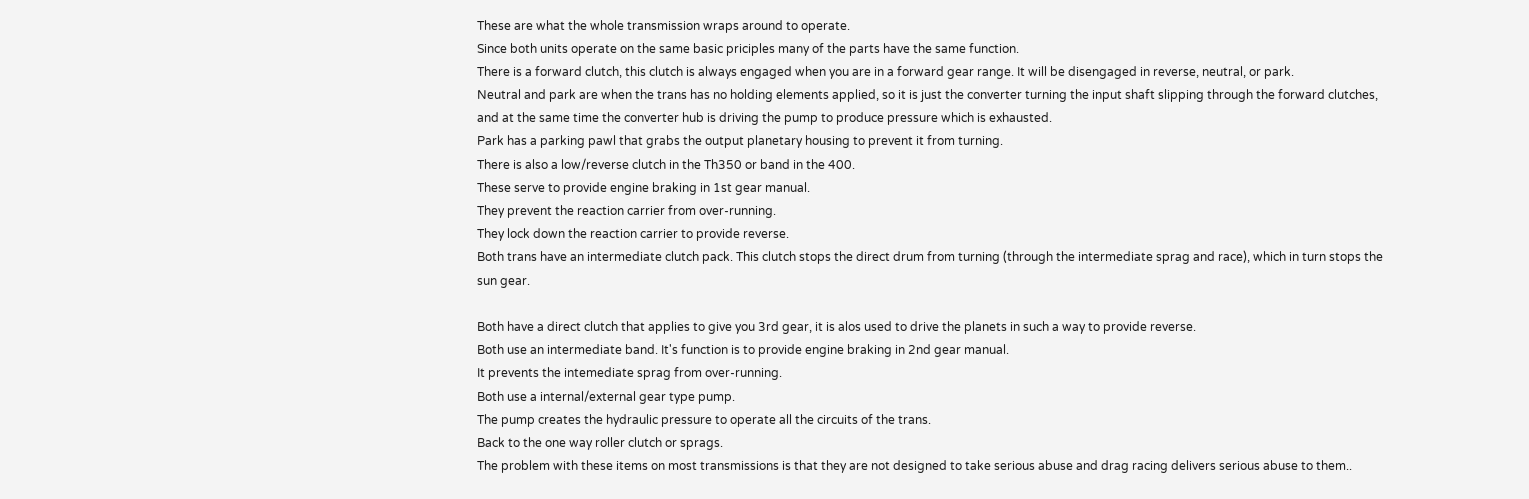These are what the whole transmission wraps around to operate.
Since both units operate on the same basic priciples many of the parts have the same function.
There is a forward clutch, this clutch is always engaged when you are in a forward gear range. It will be disengaged in reverse, neutral, or park.
Neutral and park are when the trans has no holding elements applied, so it is just the converter turning the input shaft slipping through the forward clutches, and at the same time the converter hub is driving the pump to produce pressure which is exhausted.
Park has a parking pawl that grabs the output planetary housing to prevent it from turning.
There is also a low/reverse clutch in the Th350 or band in the 400.
These serve to provide engine braking in 1st gear manual.
They prevent the reaction carrier from over-running.
They lock down the reaction carrier to provide reverse.
Both trans have an intermediate clutch pack. This clutch stops the direct drum from turning (through the intermediate sprag and race), which in turn stops the sun gear.

Both have a direct clutch that applies to give you 3rd gear, it is alos used to drive the planets in such a way to provide reverse.
Both use an intermediate band. It's function is to provide engine braking in 2nd gear manual.
It prevents the intemediate sprag from over-running.
Both use a internal/external gear type pump.
The pump creates the hydraulic pressure to operate all the circuits of the trans.
Back to the one way roller clutch or sprags.
The problem with these items on most transmissions is that they are not designed to take serious abuse and drag racing delivers serious abuse to them..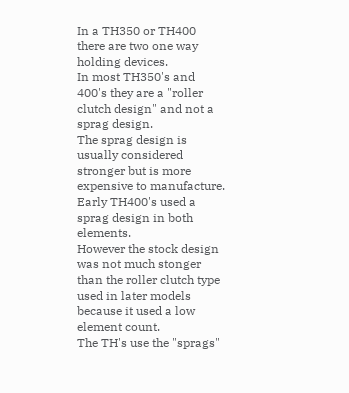In a TH350 or TH400 there are two one way holding devices.
In most TH350's and 400's they are a "roller clutch design" and not a sprag design.
The sprag design is usually considered stronger but is more expensive to manufacture.
Early TH400's used a sprag design in both elements.
However the stock design was not much stonger than the roller clutch type used in later models because it used a low element count.
The TH's use the "sprags"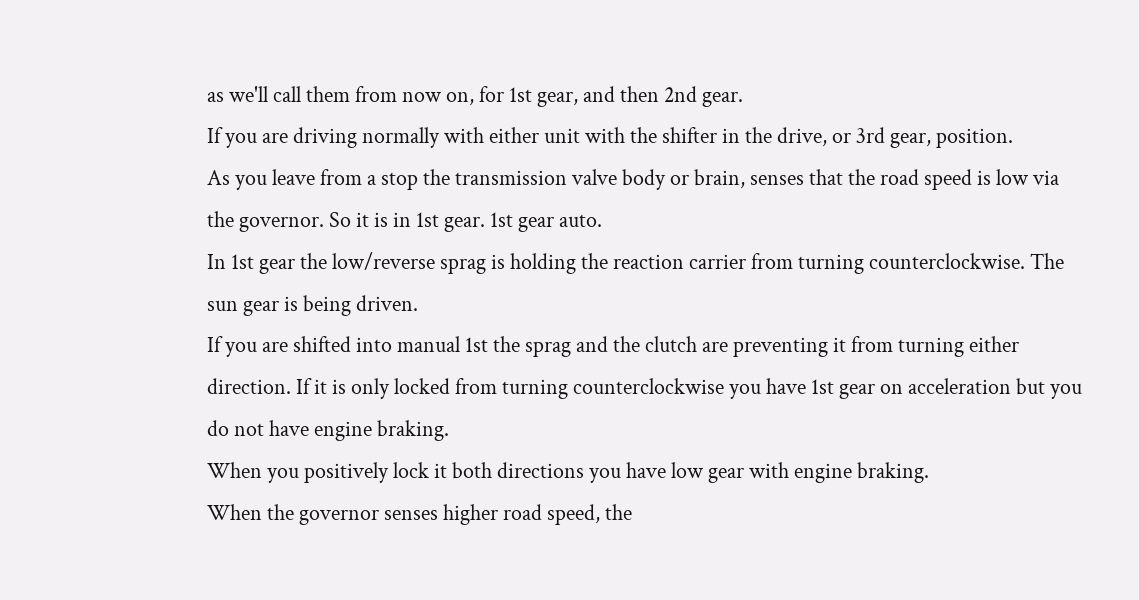as we'll call them from now on, for 1st gear, and then 2nd gear.
If you are driving normally with either unit with the shifter in the drive, or 3rd gear, position.
As you leave from a stop the transmission valve body or brain, senses that the road speed is low via the governor. So it is in 1st gear. 1st gear auto.
In 1st gear the low/reverse sprag is holding the reaction carrier from turning counterclockwise. The sun gear is being driven.
If you are shifted into manual 1st the sprag and the clutch are preventing it from turning either direction. If it is only locked from turning counterclockwise you have 1st gear on acceleration but you do not have engine braking.
When you positively lock it both directions you have low gear with engine braking.
When the governor senses higher road speed, the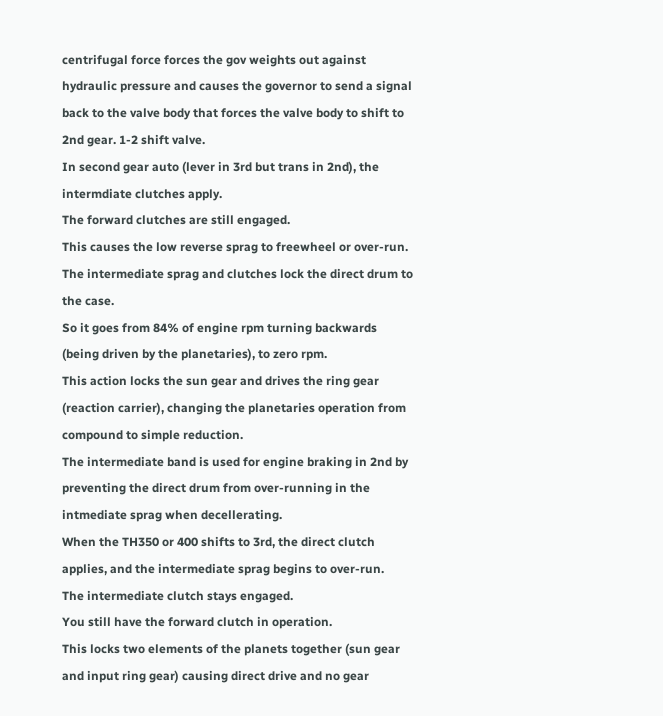centrifugal force forces the gov weights out against hydraulic pressure and causes the governor to send a signal back to the valve body that forces the valve body to shift to 2nd gear. 1-2 shift valve.
In second gear auto (lever in 3rd but trans in 2nd), the intermdiate clutches apply.
The forward clutches are still engaged.
This causes the low reverse sprag to freewheel or over-run.
The intermediate sprag and clutches lock the direct drum to the case.
So it goes from 84% of engine rpm turning backwards (being driven by the planetaries), to zero rpm.
This action locks the sun gear and drives the ring gear (reaction carrier), changing the planetaries operation from compound to simple reduction.
The intermediate band is used for engine braking in 2nd by preventing the direct drum from over-running in the intmediate sprag when decellerating.
When the TH350 or 400 shifts to 3rd, the direct clutch applies, and the intermediate sprag begins to over-run.
The intermediate clutch stays engaged.
You still have the forward clutch in operation.
This locks two elements of the planets together (sun gear and input ring gear) causing direct drive and no gear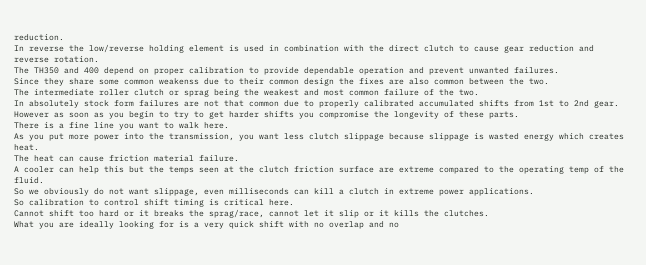reduction.
In reverse the low/reverse holding element is used in combination with the direct clutch to cause gear reduction and reverse rotation.
The TH350 and 400 depend on proper calibration to provide dependable operation and prevent unwanted failures.
Since they share some common weakenss due to their common design the fixes are also common between the two.
The intermediate roller clutch or sprag being the weakest and most common failure of the two.
In absolutely stock form failures are not that common due to properly calibrated accumulated shifts from 1st to 2nd gear.
However as soon as you begin to try to get harder shifts you compromise the longevity of these parts.
There is a fine line you want to walk here.
As you put more power into the transmission, you want less clutch slippage because slippage is wasted energy which creates heat.
The heat can cause friction material failure.
A cooler can help this but the temps seen at the clutch friction surface are extreme compared to the operating temp of the fluid.
So we obviously do not want slippage, even milliseconds can kill a clutch in extreme power applications.
So calibration to control shift timing is critical here.
Cannot shift too hard or it breaks the sprag/race, cannot let it slip or it kills the clutches.
What you are ideally looking for is a very quick shift with no overlap and no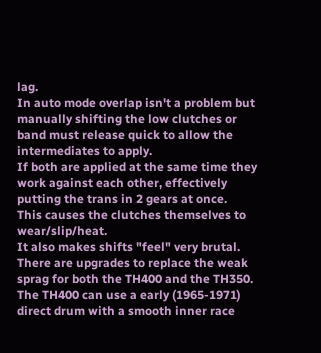lag.
In auto mode overlap isn't a problem but manually shifting the low clutches or band must release quick to allow the intermediates to apply.
If both are applied at the same time they work against each other, effectively putting the trans in 2 gears at once.
This causes the clutches themselves to wear/slip/heat.
It also makes shifts "feel" very brutal.
There are upgrades to replace the weak sprag for both the TH400 and the TH350.
The TH400 can use a early (1965-1971) direct drum with a smooth inner race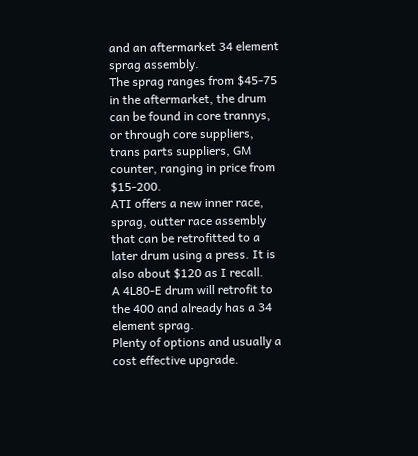and an aftermarket 34 element sprag assembly.
The sprag ranges from $45-75 in the aftermarket, the drum can be found in core trannys, or through core suppliers, trans parts suppliers, GM counter, ranging in price from $15-200.
ATI offers a new inner race, sprag, outter race assembly that can be retrofitted to a later drum using a press. It is also about $120 as I recall.
A 4L80-E drum will retrofit to the 400 and already has a 34 element sprag.
Plenty of options and usually a cost effective upgrade.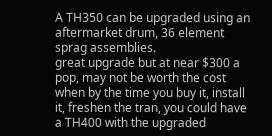A TH350 can be upgraded using an aftermarket drum, 36 element sprag assemblies.
great upgrade but at near $300 a pop, may not be worth the cost when by the time you buy it, install it, freshen the tran, you could have a TH400 with the upgraded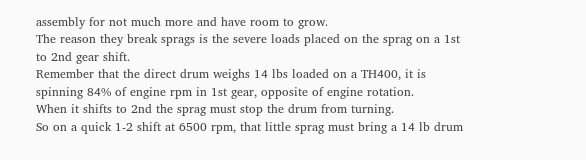assembly for not much more and have room to grow.
The reason they break sprags is the severe loads placed on the sprag on a 1st to 2nd gear shift.
Remember that the direct drum weighs 14 lbs loaded on a TH400, it is spinning 84% of engine rpm in 1st gear, opposite of engine rotation.
When it shifts to 2nd the sprag must stop the drum from turning.
So on a quick 1-2 shift at 6500 rpm, that little sprag must bring a 14 lb drum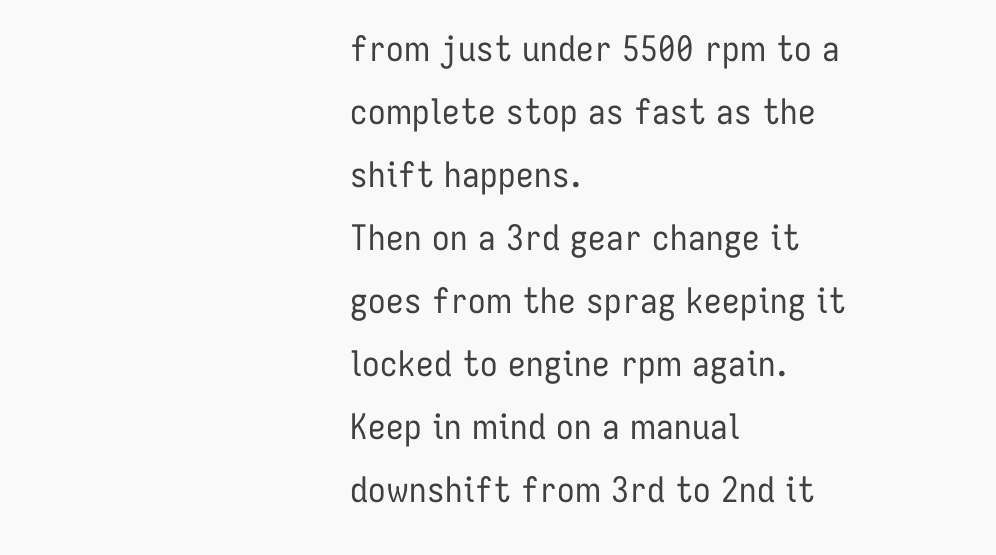from just under 5500 rpm to a complete stop as fast as the shift happens.
Then on a 3rd gear change it goes from the sprag keeping it locked to engine rpm again.
Keep in mind on a manual downshift from 3rd to 2nd it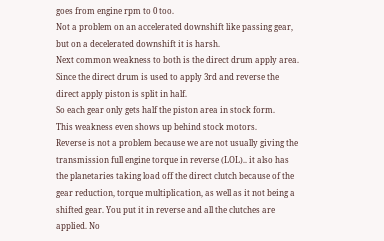goes from engine rpm to 0 too.
Not a problem on an accelerated downshift like passing gear, but on a decelerated downshift it is harsh.
Next common weakness to both is the direct drum apply area.
Since the direct drum is used to apply 3rd and reverse the direct apply piston is split in half.
So each gear only gets half the piston area in stock form.
This weakness even shows up behind stock motors.
Reverse is not a problem because we are not usually giving the transmission full engine torque in reverse (LOL).. it also has the planetaries taking load off the direct clutch because of the gear reduction, torque multiplication, as well as it not being a shifted gear. You put it in reverse and all the clutches are applied. No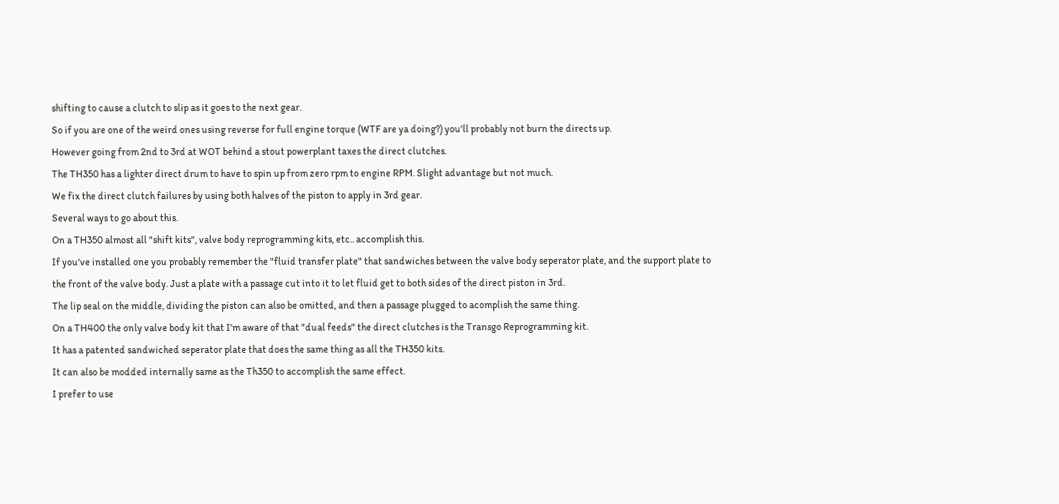shifting to cause a clutch to slip as it goes to the next gear.
So if you are one of the weird ones using reverse for full engine torque (WTF are ya doing?) you'll probably not burn the directs up.
However going from 2nd to 3rd at WOT behind a stout powerplant taxes the direct clutches.
The TH350 has a lighter direct drum to have to spin up from zero rpm to engine RPM. Slight advantage but not much.
We fix the direct clutch failures by using both halves of the piston to apply in 3rd gear.
Several ways to go about this.
On a TH350 almost all "shift kits", valve body reprogramming kits, etc.. accomplish this.
If you've installed one you probably remember the "fluid transfer plate" that sandwiches between the valve body seperator plate, and the support plate to the front of the valve body. Just a plate with a passage cut into it to let fluid get to both sides of the direct piston in 3rd.
The lip seal on the middle, dividing the piston can also be omitted, and then a passage plugged to acomplish the same thing.
On a TH400 the only valve body kit that I'm aware of that "dual feeds" the direct clutches is the Transgo Reprogramming kit.
It has a patented sandwiched seperator plate that does the same thing as all the TH350 kits.
It can also be modded internally same as the Th350 to accomplish the same effect.
I prefer to use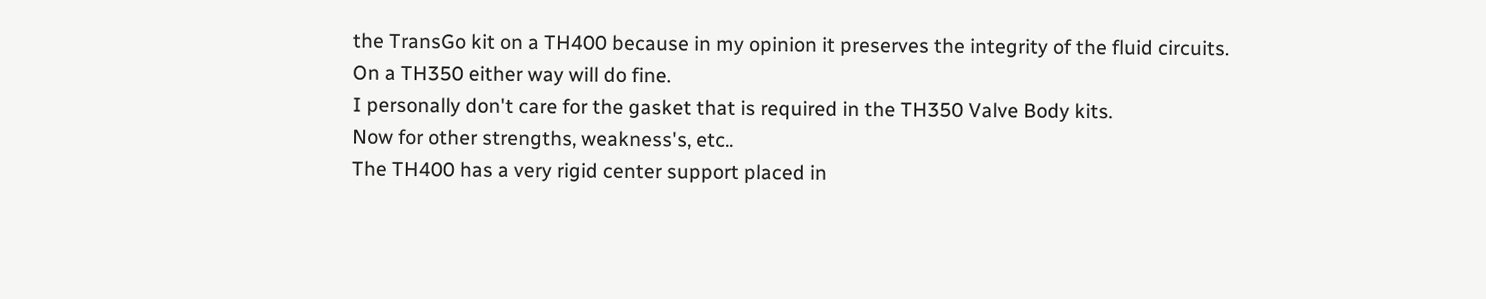the TransGo kit on a TH400 because in my opinion it preserves the integrity of the fluid circuits.
On a TH350 either way will do fine.
I personally don't care for the gasket that is required in the TH350 Valve Body kits.
Now for other strengths, weakness's, etc..
The TH400 has a very rigid center support placed in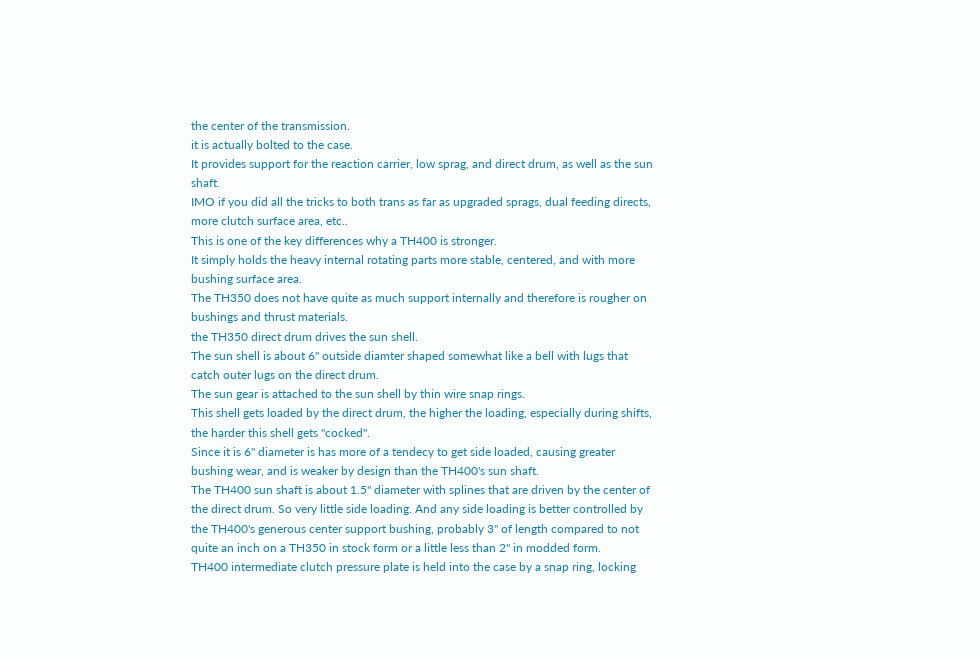the center of the transmission.
it is actually bolted to the case.
It provides support for the reaction carrier, low sprag, and direct drum, as well as the sun shaft.
IMO if you did all the tricks to both trans as far as upgraded sprags, dual feeding directs, more clutch surface area, etc..
This is one of the key differences why a TH400 is stronger.
It simply holds the heavy internal rotating parts more stable, centered, and with more bushing surface area.
The TH350 does not have quite as much support internally and therefore is rougher on bushings and thrust materials.
the TH350 direct drum drives the sun shell.
The sun shell is about 6" outside diamter shaped somewhat like a bell with lugs that catch outer lugs on the direct drum.
The sun gear is attached to the sun shell by thin wire snap rings.
This shell gets loaded by the direct drum, the higher the loading, especially during shifts, the harder this shell gets "cocked".
Since it is 6" diameter is has more of a tendecy to get side loaded, causing greater bushing wear, and is weaker by design than the TH400's sun shaft.
The TH400 sun shaft is about 1.5" diameter with splines that are driven by the center of the direct drum. So very little side loading. And any side loading is better controlled by the TH400's generous center support bushing, probably 3" of length compared to not quite an inch on a TH350 in stock form or a little less than 2" in modded form.
TH400 intermediate clutch pressure plate is held into the case by a snap ring, locking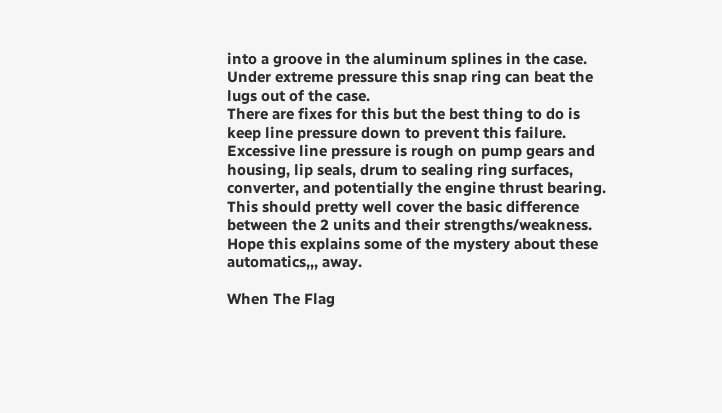into a groove in the aluminum splines in the case.
Under extreme pressure this snap ring can beat the lugs out of the case.
There are fixes for this but the best thing to do is keep line pressure down to prevent this failure.
Excessive line pressure is rough on pump gears and housing, lip seals, drum to sealing ring surfaces, converter, and potentially the engine thrust bearing.
This should pretty well cover the basic difference between the 2 units and their strengths/weakness.
Hope this explains some of the mystery about these automatics,,, away.

When The Flag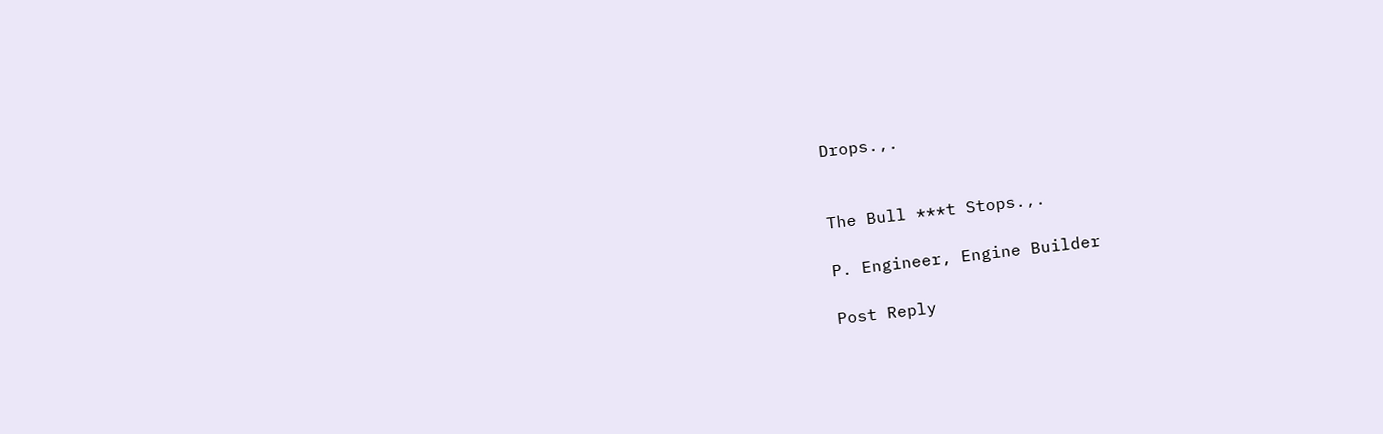Drops.,.


The Bull ***t Stops.,.

P. Engineer, Engine Builder

Post Reply